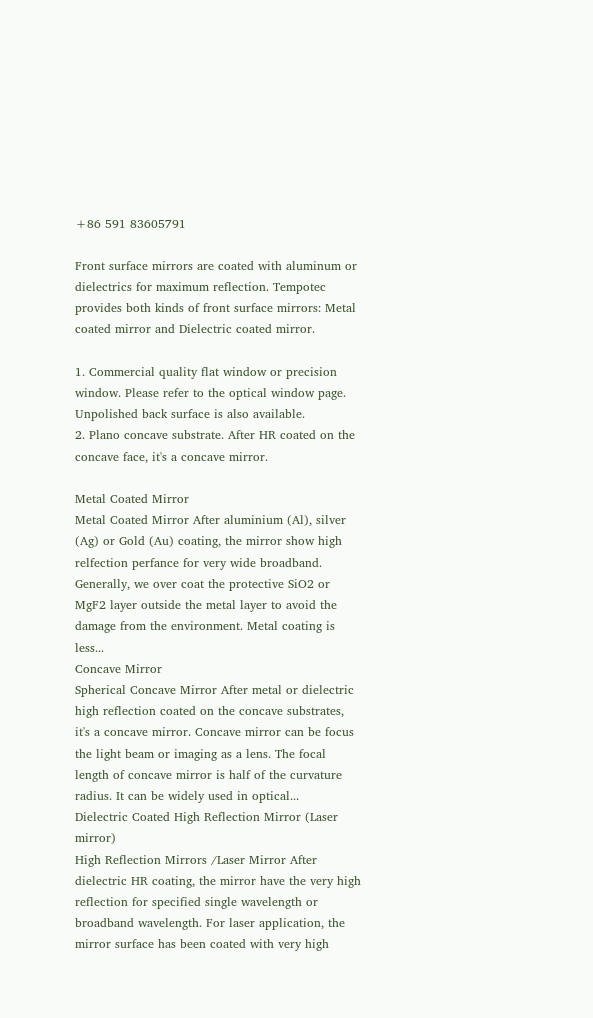+86 591 83605791

Front surface mirrors are coated with aluminum or dielectrics for maximum reflection. Tempotec provides both kinds of front surface mirrors: Metal coated mirror and Dielectric coated mirror.

1. Commercial quality flat window or precision window. Please refer to the optical window page. Unpolished back surface is also available.
2. Plano concave substrate. After HR coated on the concave face, it's a concave mirror.

Metal Coated Mirror
Metal Coated Mirror After aluminium (Al), silver (Ag) or Gold (Au) coating, the mirror show high relfection perfance for very wide broadband. Generally, we over coat the protective SiO2 or MgF2 layer outside the metal layer to avoid the damage from the environment. Metal coating is less...
Concave Mirror
Spherical Concave Mirror After metal or dielectric high reflection coated on the concave substrates, it's a concave mirror. Concave mirror can be focus the light beam or imaging as a lens. The focal length of concave mirror is half of the curvature radius. It can be widely used in optical...
Dielectric Coated High Reflection Mirror (Laser mirror)
High Reflection Mirrors /Laser Mirror After dielectric HR coating, the mirror have the very high reflection for specified single wavelength or broadband wavelength. For laser application, the mirror surface has been coated with very high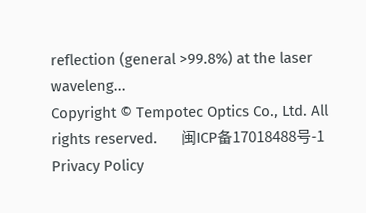reflection (general >99.8%) at the laser waveleng...
Copyright © Tempotec Optics Co., Ltd. All rights reserved.      闽ICP备17018488号-1      Privacy Policy